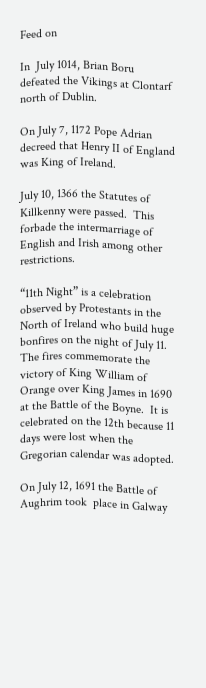Feed on

In  July 1014, Brian Boru defeated the Vikings at Clontarf north of Dublin.

On July 7, 1172 Pope Adrian decreed that Henry II of England was King of Ireland.

July 10, 1366 the Statutes of Killkenny were passed.  This forbade the intermarriage of English and Irish among other restrictions.

“11th Night” is a celebration observed by Protestants in the North of Ireland who build huge bonfires on the night of July 11.  The fires commemorate the victory of King William of Orange over King James in 1690 at the Battle of the Boyne.  It is celebrated on the 12th because 11 days were lost when the Gregorian calendar was adopted.

On July 12, 1691 the Battle of Aughrim took  place in Galway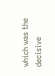which was the decisive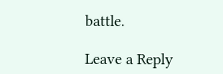battle.

Leave a Reply